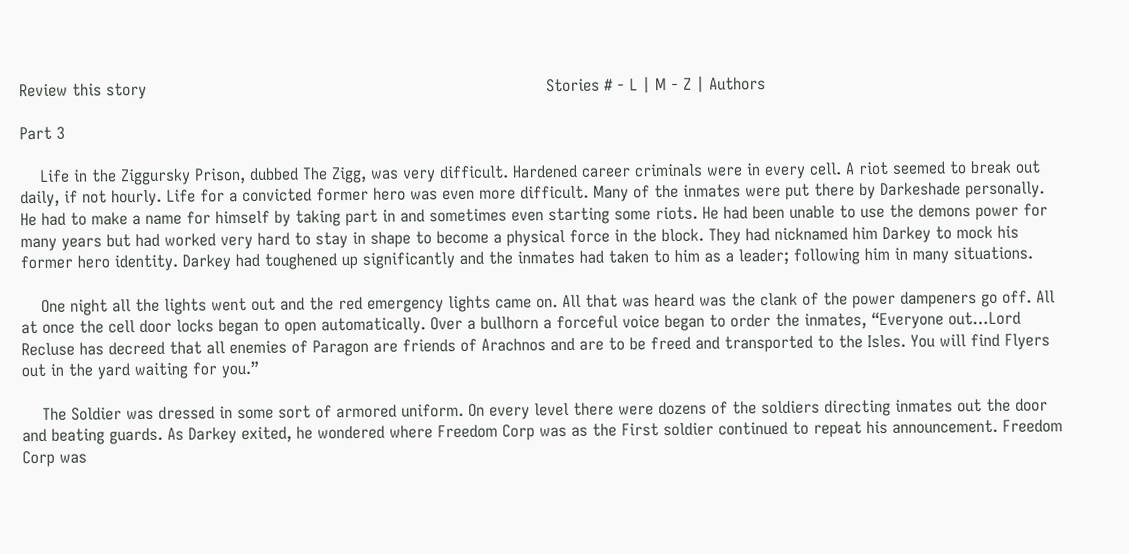Review this story                                                                                Stories # - L | M - Z | Authors

Part 3

    Life in the Ziggursky Prison, dubbed The Zigg, was very difficult. Hardened career criminals were in every cell. A riot seemed to break out daily, if not hourly. Life for a convicted former hero was even more difficult. Many of the inmates were put there by Darkeshade personally. He had to make a name for himself by taking part in and sometimes even starting some riots. He had been unable to use the demons power for many years but had worked very hard to stay in shape to become a physical force in the block. They had nicknamed him Darkey to mock his former hero identity. Darkey had toughened up significantly and the inmates had taken to him as a leader; following him in many situations.

    One night all the lights went out and the red emergency lights came on. All that was heard was the clank of the power dampeners go off. All at once the cell door locks began to open automatically. Over a bullhorn a forceful voice began to order the inmates, “Everyone out…Lord Recluse has decreed that all enemies of Paragon are friends of Arachnos and are to be freed and transported to the Isles. You will find Flyers out in the yard waiting for you.”

    The Soldier was dressed in some sort of armored uniform. On every level there were dozens of the soldiers directing inmates out the door and beating guards. As Darkey exited, he wondered where Freedom Corp was as the First soldier continued to repeat his announcement. Freedom Corp was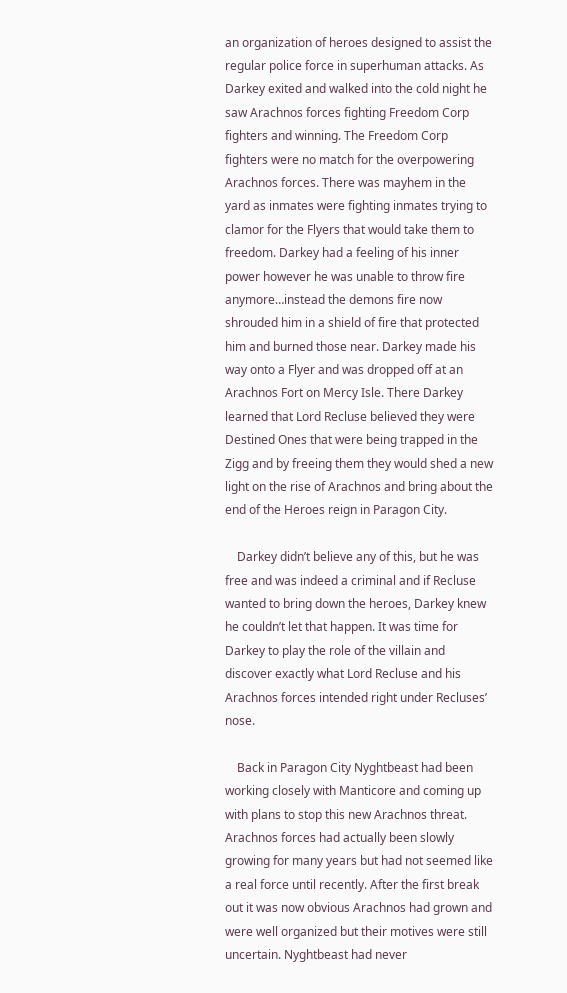an organization of heroes designed to assist the regular police force in superhuman attacks. As Darkey exited and walked into the cold night he saw Arachnos forces fighting Freedom Corp fighters and winning. The Freedom Corp fighters were no match for the overpowering Arachnos forces. There was mayhem in the yard as inmates were fighting inmates trying to clamor for the Flyers that would take them to freedom. Darkey had a feeling of his inner power however he was unable to throw fire anymore…instead the demons fire now shrouded him in a shield of fire that protected him and burned those near. Darkey made his way onto a Flyer and was dropped off at an Arachnos Fort on Mercy Isle. There Darkey learned that Lord Recluse believed they were Destined Ones that were being trapped in the Zigg and by freeing them they would shed a new light on the rise of Arachnos and bring about the end of the Heroes reign in Paragon City.

    Darkey didn’t believe any of this, but he was free and was indeed a criminal and if Recluse wanted to bring down the heroes, Darkey knew he couldn’t let that happen. It was time for Darkey to play the role of the villain and discover exactly what Lord Recluse and his Arachnos forces intended right under Recluses’ nose.

    Back in Paragon City Nyghtbeast had been working closely with Manticore and coming up with plans to stop this new Arachnos threat. Arachnos forces had actually been slowly growing for many years but had not seemed like a real force until recently. After the first break out it was now obvious Arachnos had grown and were well organized but their motives were still uncertain. Nyghtbeast had never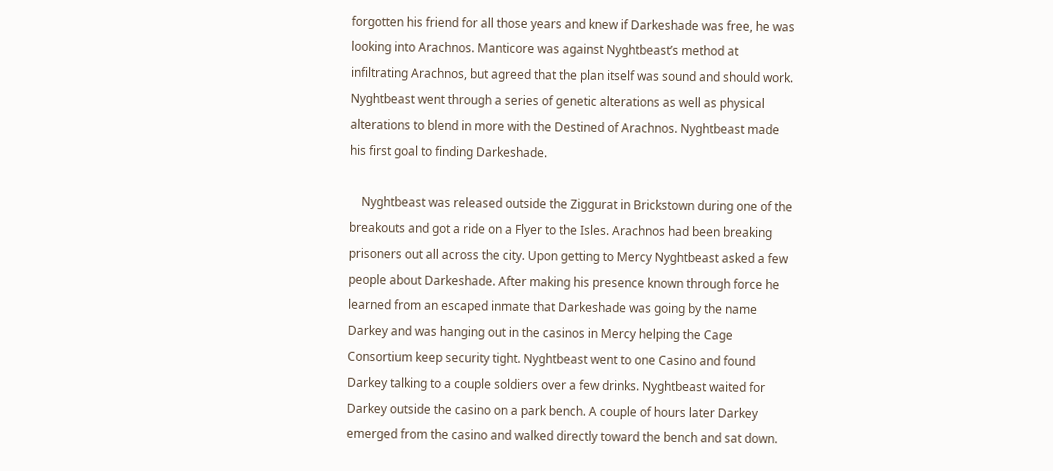forgotten his friend for all those years and knew if Darkeshade was free, he was looking into Arachnos. Manticore was against Nyghtbeast’s method at infiltrating Arachnos, but agreed that the plan itself was sound and should work. Nyghtbeast went through a series of genetic alterations as well as physical alterations to blend in more with the Destined of Arachnos. Nyghtbeast made his first goal to finding Darkeshade.

    Nyghtbeast was released outside the Ziggurat in Brickstown during one of the breakouts and got a ride on a Flyer to the Isles. Arachnos had been breaking prisoners out all across the city. Upon getting to Mercy Nyghtbeast asked a few people about Darkeshade. After making his presence known through force he learned from an escaped inmate that Darkeshade was going by the name Darkey and was hanging out in the casinos in Mercy helping the Cage Consortium keep security tight. Nyghtbeast went to one Casino and found Darkey talking to a couple soldiers over a few drinks. Nyghtbeast waited for Darkey outside the casino on a park bench. A couple of hours later Darkey emerged from the casino and walked directly toward the bench and sat down.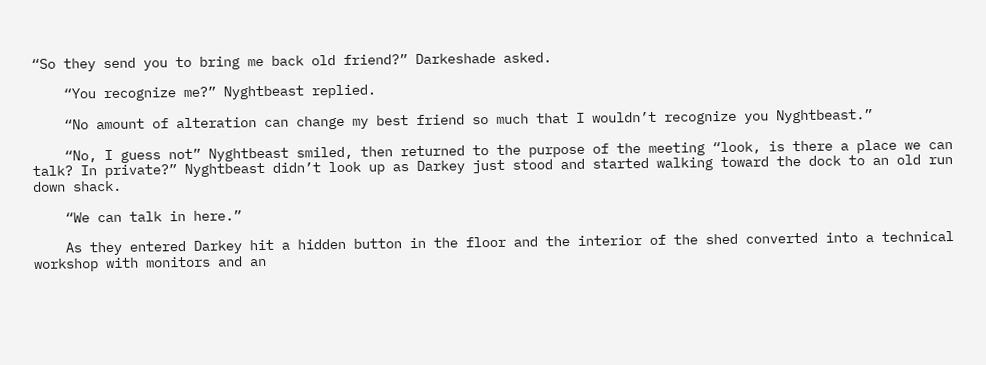“So they send you to bring me back old friend?” Darkeshade asked.

    “You recognize me?” Nyghtbeast replied.

    “No amount of alteration can change my best friend so much that I wouldn’t recognize you Nyghtbeast.”

    “No, I guess not” Nyghtbeast smiled, then returned to the purpose of the meeting “look, is there a place we can talk? In private?” Nyghtbeast didn’t look up as Darkey just stood and started walking toward the dock to an old run down shack.

    “We can talk in here.”

    As they entered Darkey hit a hidden button in the floor and the interior of the shed converted into a technical workshop with monitors and an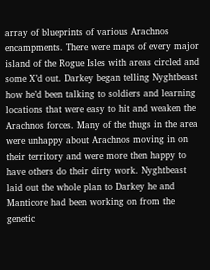array of blueprints of various Arachnos encampments. There were maps of every major island of the Rogue Isles with areas circled and some X’d out. Darkey began telling Nyghtbeast how he’d been talking to soldiers and learning locations that were easy to hit and weaken the Arachnos forces. Many of the thugs in the area were unhappy about Arachnos moving in on their territory and were more then happy to have others do their dirty work. Nyghtbeast laid out the whole plan to Darkey he and Manticore had been working on from the genetic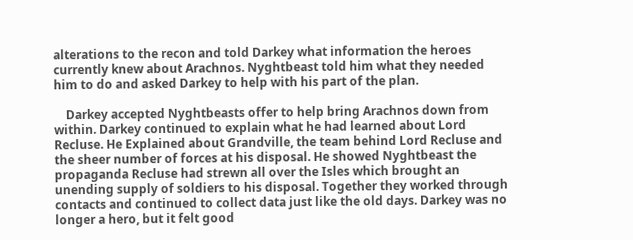alterations to the recon and told Darkey what information the heroes currently knew about Arachnos. Nyghtbeast told him what they needed him to do and asked Darkey to help with his part of the plan.

    Darkey accepted Nyghtbeasts offer to help bring Arachnos down from within. Darkey continued to explain what he had learned about Lord Recluse. He Explained about Grandville, the team behind Lord Recluse and the sheer number of forces at his disposal. He showed Nyghtbeast the propaganda Recluse had strewn all over the Isles which brought an unending supply of soldiers to his disposal. Together they worked through contacts and continued to collect data just like the old days. Darkey was no longer a hero, but it felt good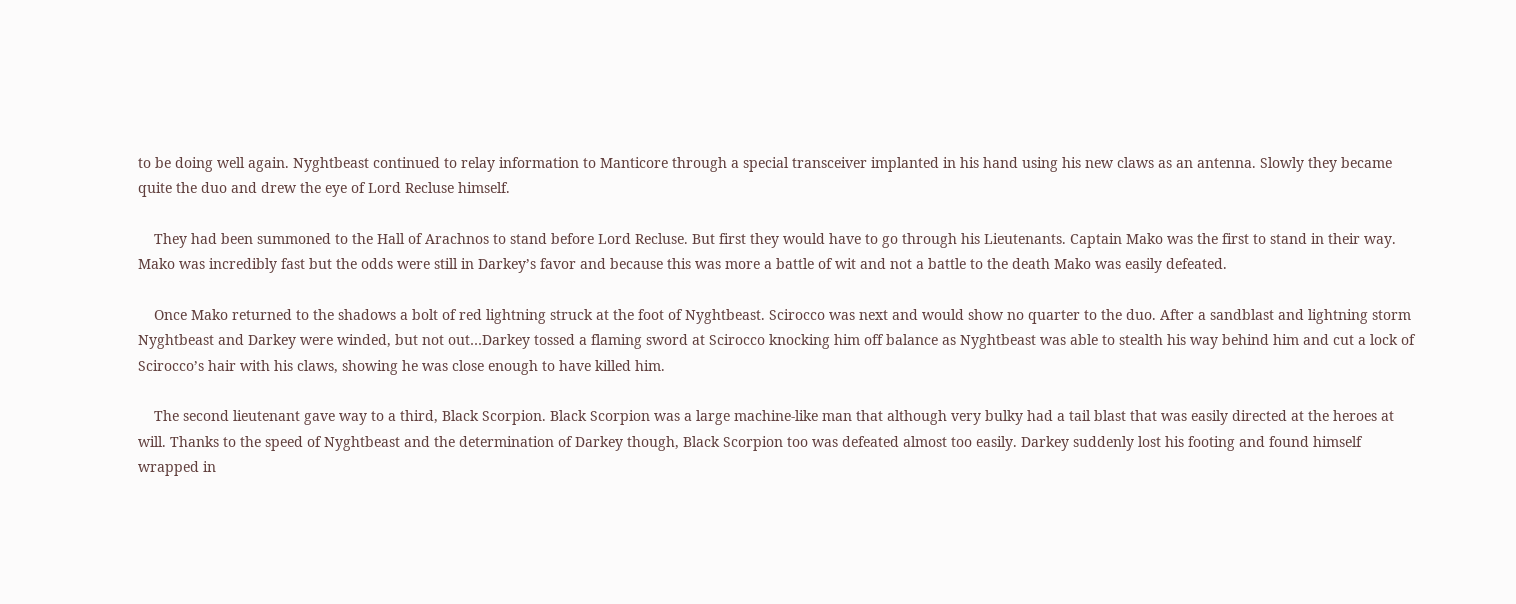to be doing well again. Nyghtbeast continued to relay information to Manticore through a special transceiver implanted in his hand using his new claws as an antenna. Slowly they became quite the duo and drew the eye of Lord Recluse himself.

    They had been summoned to the Hall of Arachnos to stand before Lord Recluse. But first they would have to go through his Lieutenants. Captain Mako was the first to stand in their way. Mako was incredibly fast but the odds were still in Darkey’s favor and because this was more a battle of wit and not a battle to the death Mako was easily defeated.

    Once Mako returned to the shadows a bolt of red lightning struck at the foot of Nyghtbeast. Scirocco was next and would show no quarter to the duo. After a sandblast and lightning storm Nyghtbeast and Darkey were winded, but not out…Darkey tossed a flaming sword at Scirocco knocking him off balance as Nyghtbeast was able to stealth his way behind him and cut a lock of Scirocco’s hair with his claws, showing he was close enough to have killed him.

    The second lieutenant gave way to a third, Black Scorpion. Black Scorpion was a large machine-like man that although very bulky had a tail blast that was easily directed at the heroes at will. Thanks to the speed of Nyghtbeast and the determination of Darkey though, Black Scorpion too was defeated almost too easily. Darkey suddenly lost his footing and found himself wrapped in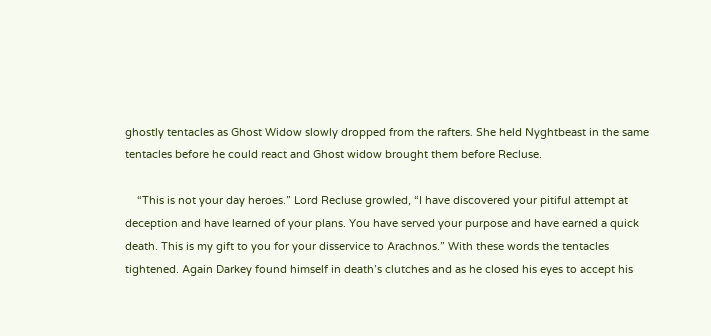ghostly tentacles as Ghost Widow slowly dropped from the rafters. She held Nyghtbeast in the same tentacles before he could react and Ghost widow brought them before Recluse.

    “This is not your day heroes.” Lord Recluse growled, “I have discovered your pitiful attempt at deception and have learned of your plans. You have served your purpose and have earned a quick death. This is my gift to you for your disservice to Arachnos.” With these words the tentacles tightened. Again Darkey found himself in death’s clutches and as he closed his eyes to accept his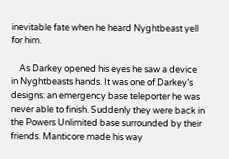inevitable fate when he heard Nyghtbeast yell for him.

    As Darkey opened his eyes he saw a device in Nyghtbeasts hands. It was one of Darkey’s designs: an emergency base teleporter he was never able to finish. Suddenly they were back in the Powers Unlimited base surrounded by their friends. Manticore made his way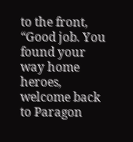to the front, “Good job. You found your way home heroes, welcome back to Paragon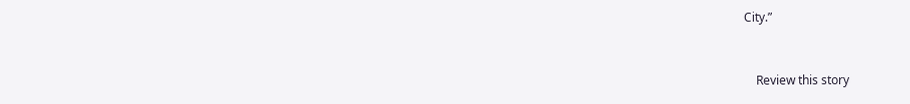City.”


    Review this story